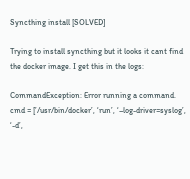Syncthing install [SOLVED]

Trying to install syncthing but it looks it cant find the docker image. I get this in the logs:

CommandException: Error running a command. cmd = [’/usr/bin/docker’, ‘run’, ‘–log-driver=syslog’, ‘-d’,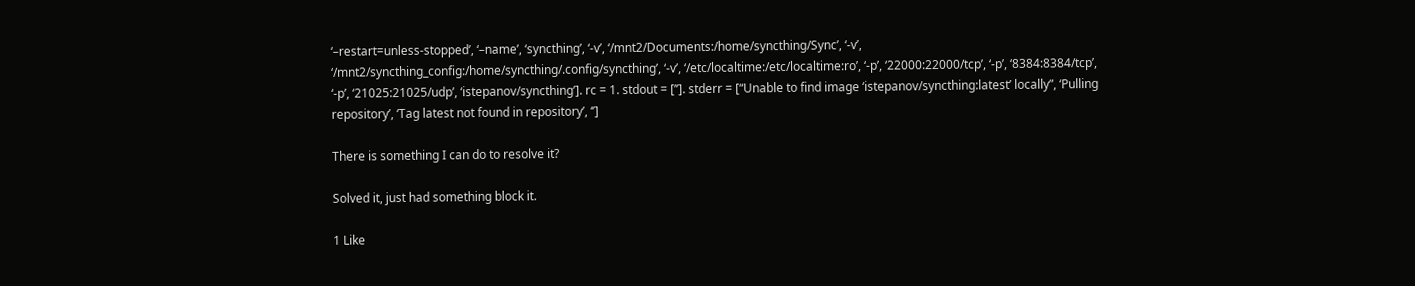‘–restart=unless-stopped’, ‘–name’, ‘syncthing’, ‘-v’, ‘/mnt2/Documents:/home/syncthing/Sync’, ‘-v’, ‘/mnt2/syncthing_config:/home/syncthing/.config/syncthing’, ‘-v’, ‘/etc/localtime:/etc/localtime:ro’, ‘-p’, ‘22000:22000/tcp’, ‘-p’, ‘8384:8384/tcp’, ‘-p’, ‘21025:21025/udp’, ‘istepanov/syncthing’]. rc = 1. stdout = [’’]. stderr = [“Unable to find image ‘istepanov/syncthing:latest’ locally”, ‘Pulling repository’, ‘Tag latest not found in repository’, ‘’]

There is something I can do to resolve it?

Solved it, just had something block it.

1 Like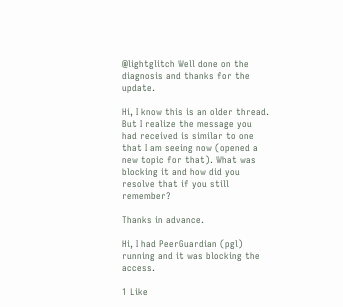@lightglitch Well done on the diagnosis and thanks for the update.

Hi, I know this is an older thread. But I realize the message you had received is similar to one that I am seeing now (opened a new topic for that). What was blocking it and how did you resolve that if you still remember?

Thanks in advance.

Hi, I had PeerGuardian (pgl) running and it was blocking the access.

1 Like